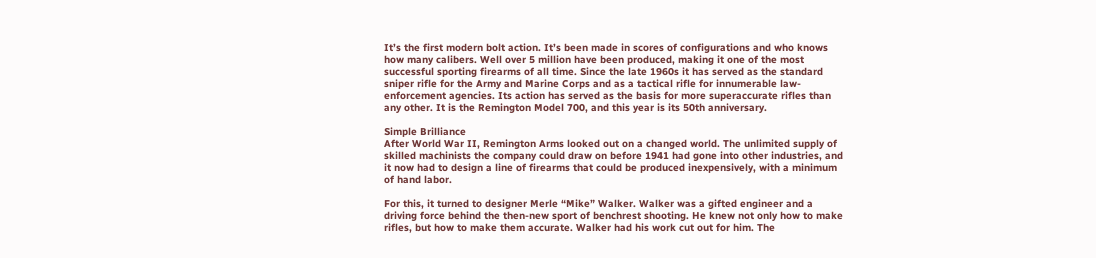It’s the first modern bolt action. It’s been made in scores of configurations and who knows how many calibers. Well over 5 million have been produced, making it one of the most successful sporting firearms of all time. Since the late 1960s it has served as the standard sniper rifle for the Army and Marine Corps and as a tactical rifle for innumerable law-enforcement agencies. Its action has served as the basis for more superaccurate rifles than any other. It is the Remington Model 700, and this year is its 50th anniversary.

Simple Brilliance
After World War II, Remington Arms looked out on a changed world. The unlimited supply of skilled machinists the company could draw on before 1941 had gone into other industries, and it now had to design a line of firearms that could be produced inexpensively, with a minimum of hand labor.

For this, it turned to designer Merle “Mike” Walker. Walker was a gifted engineer and a driving force behind the then-new sport of benchrest shooting. He knew not only how to make rifles, but how to make them accurate. Walker had his work cut out for him. The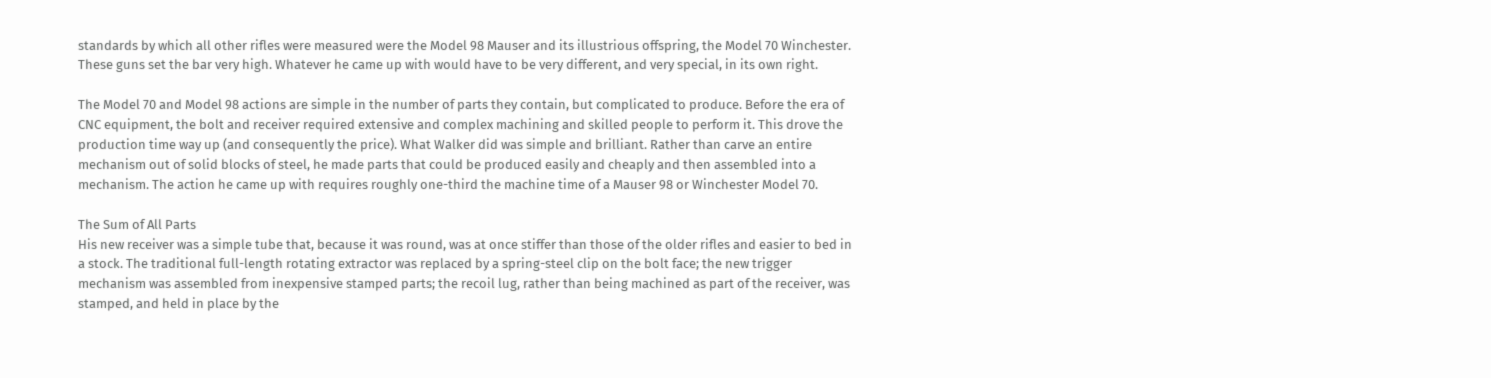standards by which all other rifles were measured were the Model 98 Mauser and its illustrious offspring, the Model 70 Winchester. These guns set the bar very high. Whatever he came up with would have to be very different, and very special, in its own right.

The Model 70 and Model 98 actions are simple in the number of parts they contain, but complicated to produce. Before the era of CNC equipment, the bolt and receiver required extensive and complex machining and skilled people to perform it. This drove the production time way up (and consequently the price). What Walker did was simple and brilliant. Rather than carve an entire mechanism out of solid blocks of steel, he made parts that could be produced easily and cheaply and then assembled into a mechanism. The action he came up with requires roughly one-third the machine time of a Mauser 98 or Winchester Model 70.

The Sum of All Parts
His new receiver was a simple tube that, because it was round, was at once stiffer than those of the older rifles and easier to bed in a stock. The traditional full-length rotating extractor was replaced by a spring-steel clip on the bolt face; the new trigger mechanism was assembled from inexpensive stamped parts; the recoil lug, rather than being machined as part of the receiver, was stamped, and held in place by the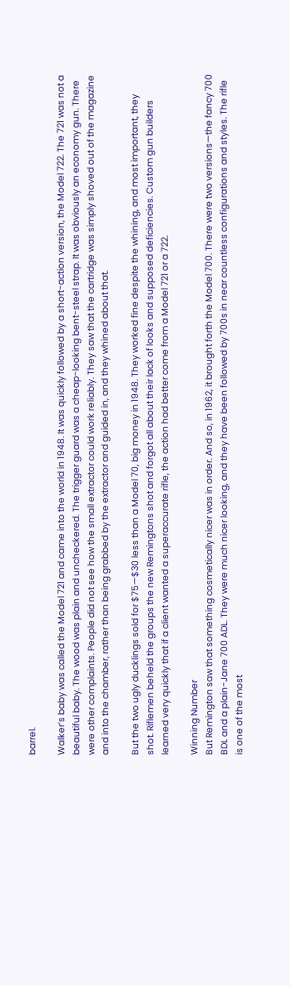barrel.

Walker’s baby was called the Model 721 and came into the world in 1948. It was quickly followed by a short-action version, the Model 722. The 721 was not a beautiful baby. The wood was plain and uncheckered. The trigger guard was a cheap-looking bent-steel strap. It was obviously an economy gun. There were other complaints. People did not see how the small extractor could work reliably. They saw that the cartridge was simply shoved out of the magazine and into the chamber, rather than being grabbed by the extractor and guided in, and they whined about that.

But the two ugly ducklings sold for $75—$30 less than a Model 70, big money in 1948. They worked fine despite the whining, and most important, they shot. Riflemen beheld the groups the new Remingtons shot and forgot all about their lack of looks and supposed deficiencies. Custom gun builders learned very quickly that if a client wanted a superaccurate rifle, the action had better come from a Model 721 or a 722.

Winning Number
But Remington saw that something cosmetically nicer was in order. And so, in 1962, it brought forth the Model 700. There were two versions—the fancy 700 BDL and a plain-Jane 700 ADL. They were much nicer looking, and they have been followed by 700s in near countless configurations and styles. The rifle is one of the most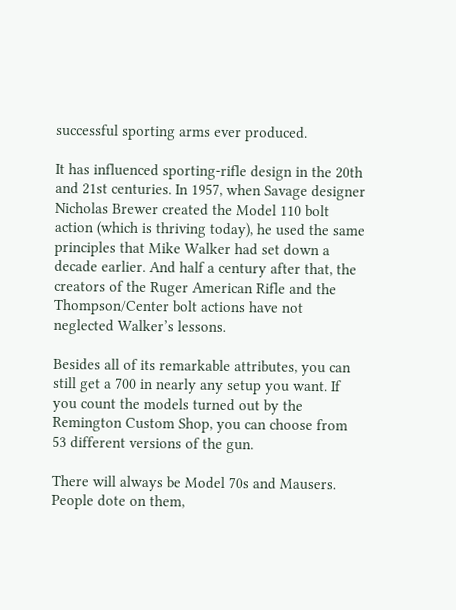successful sporting arms ever produced.

It has influenced sporting-rifle design in the 20th and 21st centuries. In 1957, when Savage designer Nicholas Brewer created the Model 110 bolt action (which is thriving today), he used the same principles that Mike Walker had set down a decade earlier. And half a century after that, the creators of the Ruger American Rifle and the Thompson/Center bolt actions have not neglected Walker’s lessons.

Besides all of its remarkable attributes, you can still get a 700 in nearly any setup you want. If you count the models turned out by the Remington Custom Shop, you can choose from 53 different versions of the gun.

There will always be Model 70s and Mausers. People dote on them,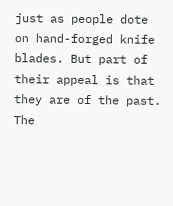just as people dote on hand-forged knife blades. But part of their appeal is that they are of the past. The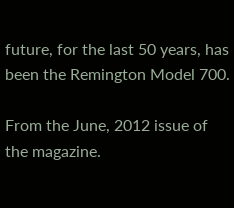future, for the last 50 years, has been the Remington Model 700.

From the June, 2012 issue of the magazine.